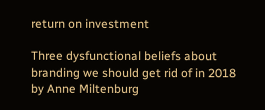return on investment

Three dysfunctional beliefs about branding we should get rid of in 2018 by Anne Miltenburg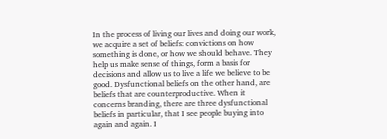In the process of living our lives and doing our work, we acquire a set of beliefs: convictions on how something is done, or how we should behave. They help us make sense of things, form a basis for decisions and allow us to live a life we believe to be good. Dysfunctional beliefs on the other hand, are beliefs that are counterproductive. When it concerns branding, there are three dysfunctional beliefs in particular, that I see people buying into again and again. I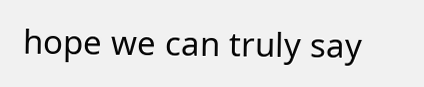hope we can truly say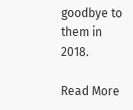goodbye to them in 2018.

Read More